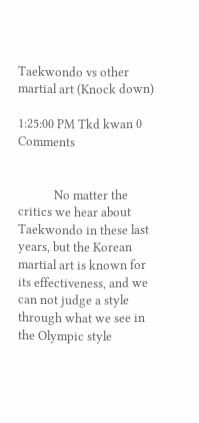Taekwondo vs other martial art (Knock down)

1:25:00 PM Tkd kwan 0 Comments


            No matter the critics we hear about Taekwondo in these last years, but the Korean martial art is known for its effectiveness, and we can not judge a style through what we see in the Olympic style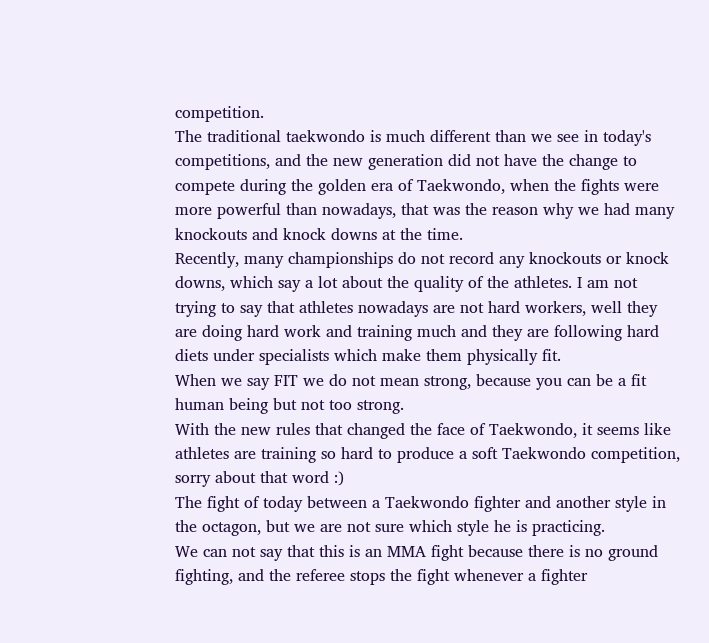competition.
The traditional taekwondo is much different than we see in today's competitions, and the new generation did not have the change to compete during the golden era of Taekwondo, when the fights were more powerful than nowadays, that was the reason why we had many knockouts and knock downs at the time.
Recently, many championships do not record any knockouts or knock downs, which say a lot about the quality of the athletes. I am not trying to say that athletes nowadays are not hard workers, well they are doing hard work and training much and they are following hard diets under specialists which make them physically fit.
When we say FIT we do not mean strong, because you can be a fit human being but not too strong.
With the new rules that changed the face of Taekwondo, it seems like athletes are training so hard to produce a soft Taekwondo competition, sorry about that word :)
The fight of today between a Taekwondo fighter and another style in the octagon, but we are not sure which style he is practicing.
We can not say that this is an MMA fight because there is no ground fighting, and the referee stops the fight whenever a fighter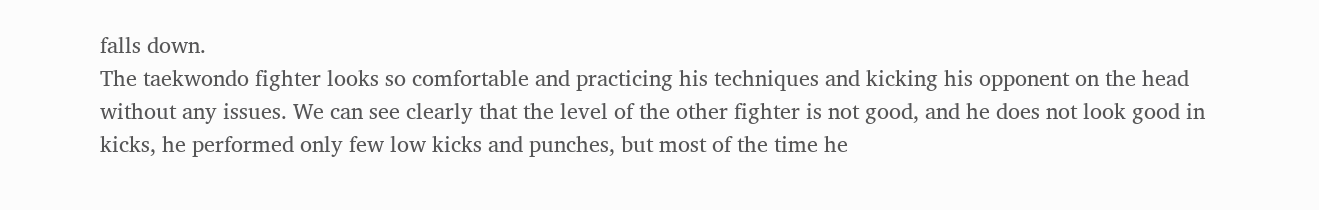falls down.
The taekwondo fighter looks so comfortable and practicing his techniques and kicking his opponent on the head without any issues. We can see clearly that the level of the other fighter is not good, and he does not look good in kicks, he performed only few low kicks and punches, but most of the time he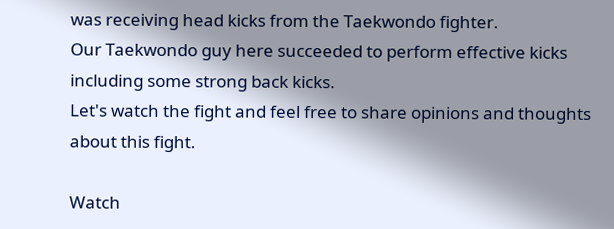was receiving head kicks from the Taekwondo fighter.
Our Taekwondo guy here succeeded to perform effective kicks including some strong back kicks.
Let's watch the fight and feel free to share opinions and thoughts about this fight.

Watch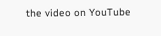the video on YouTube